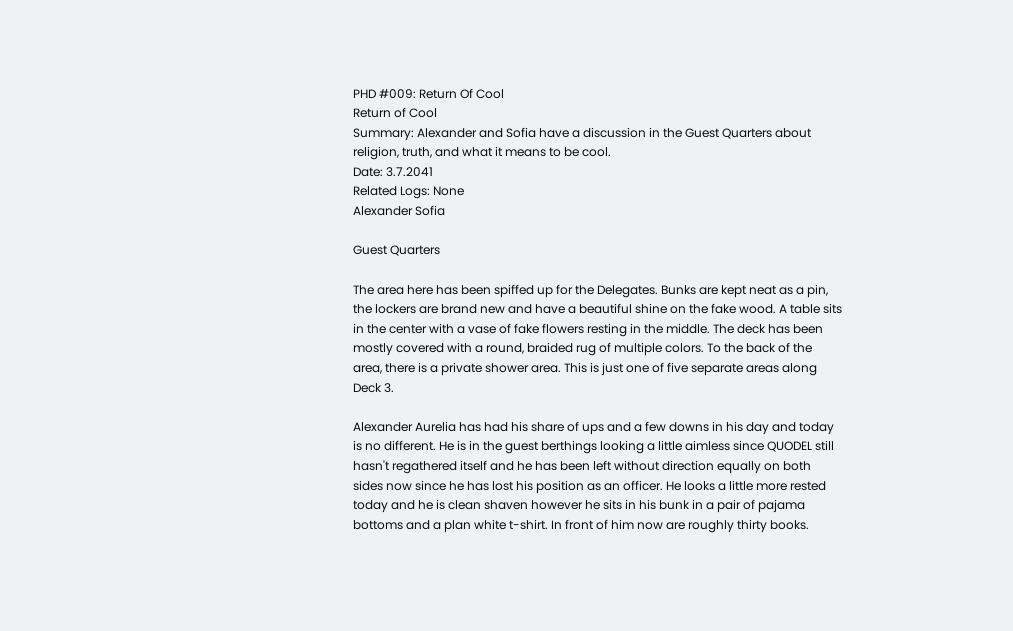PHD #009: Return Of Cool
Return of Cool
Summary: Alexander and Sofia have a discussion in the Guest Quarters about religion, truth, and what it means to be cool.
Date: 3.7.2041
Related Logs: None
Alexander Sofia

Guest Quarters

The area here has been spiffed up for the Delegates. Bunks are kept neat as a pin, the lockers are brand new and have a beautiful shine on the fake wood. A table sits in the center with a vase of fake flowers resting in the middle. The deck has been mostly covered with a round, braided rug of multiple colors. To the back of the area, there is a private shower area. This is just one of five separate areas along Deck 3.

Alexander Aurelia has had his share of ups and a few downs in his day and today is no different. He is in the guest berthings looking a little aimless since QUODEL still hasn't regathered itself and he has been left without direction equally on both sides now since he has lost his position as an officer. He looks a little more rested today and he is clean shaven however he sits in his bunk in a pair of pajama bottoms and a plan white t-shirt. In front of him now are roughly thirty books.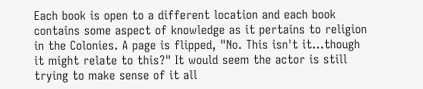Each book is open to a different location and each book contains some aspect of knowledge as it pertains to religion in the Colonies. A page is flipped, "No. This isn't it…though it might relate to this?" It would seem the actor is still trying to make sense of it all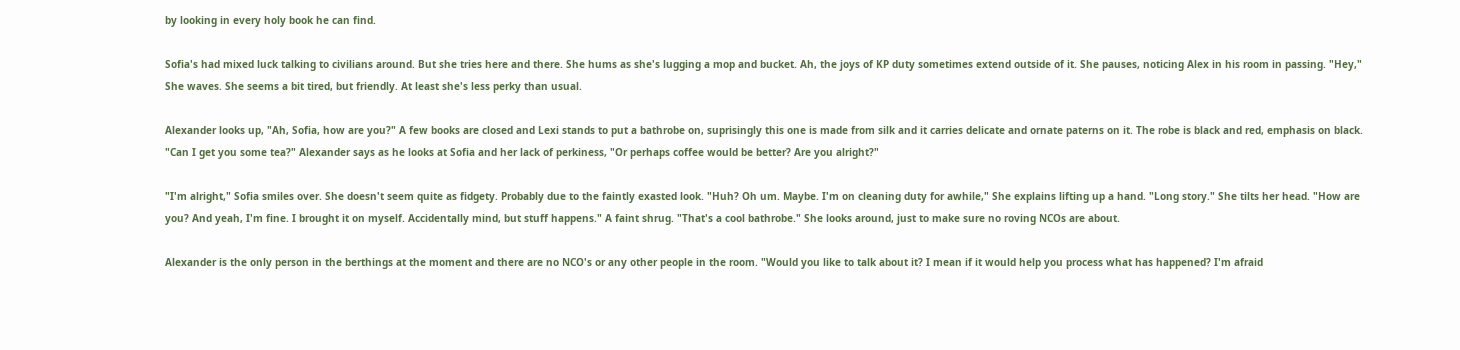by looking in every holy book he can find.

Sofia's had mixed luck talking to civilians around. But she tries here and there. She hums as she's lugging a mop and bucket. Ah, the joys of KP duty sometimes extend outside of it. She pauses, noticing Alex in his room in passing. "Hey," She waves. She seems a bit tired, but friendly. At least she's less perky than usual.

Alexander looks up, "Ah, Sofia, how are you?" A few books are closed and Lexi stands to put a bathrobe on, suprisingly this one is made from silk and it carries delicate and ornate paterns on it. The robe is black and red, emphasis on black. "Can I get you some tea?" Alexander says as he looks at Sofia and her lack of perkiness, "Or perhaps coffee would be better? Are you alright?"

"I'm alright," Sofia smiles over. She doesn't seem quite as fidgety. Probably due to the faintly exasted look. "Huh? Oh um. Maybe. I'm on cleaning duty for awhile," She explains lifting up a hand. "Long story." She tilts her head. "How are you? And yeah, I'm fine. I brought it on myself. Accidentally mind, but stuff happens." A faint shrug. "That's a cool bathrobe." She looks around, just to make sure no roving NCOs are about.

Alexander is the only person in the berthings at the moment and there are no NCO's or any other people in the room. "Would you like to talk about it? I mean if it would help you process what has happened? I'm afraid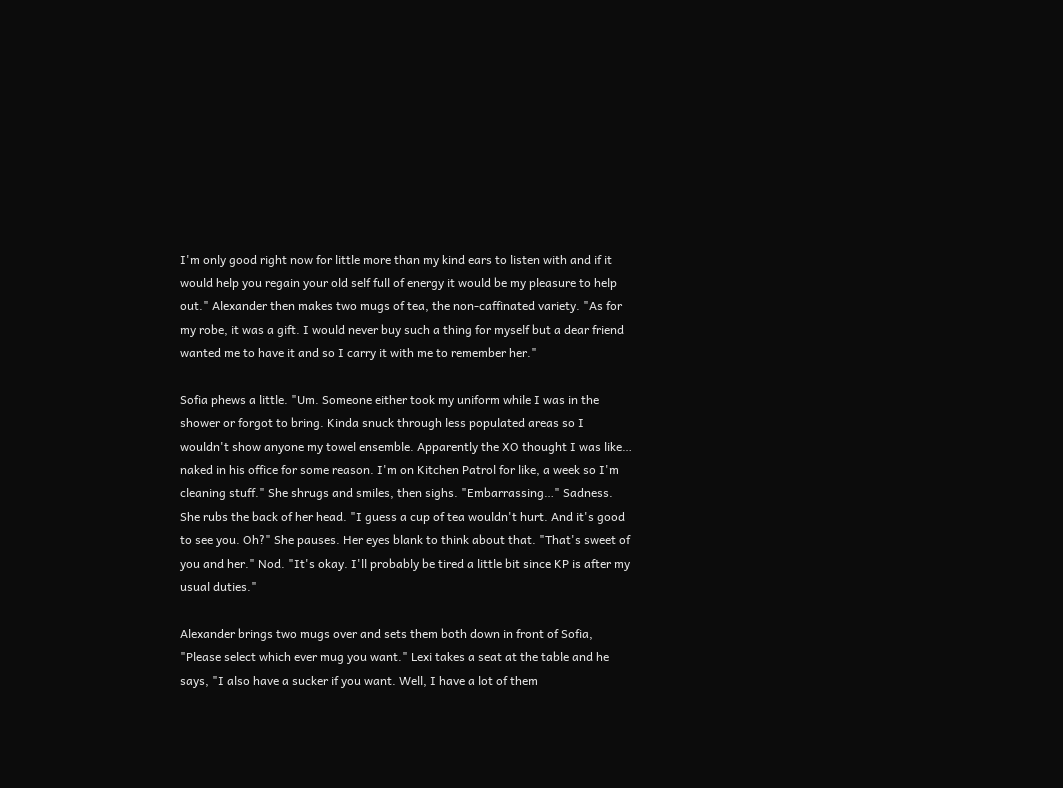I'm only good right now for little more than my kind ears to listen with and if it would help you regain your old self full of energy it would be my pleasure to help out." Alexander then makes two mugs of tea, the non-caffinated variety. "As for my robe, it was a gift. I would never buy such a thing for myself but a dear friend wanted me to have it and so I carry it with me to remember her."

Sofia phews a little. "Um. Someone either took my uniform while I was in the shower or forgot to bring. Kinda snuck through less populated areas so I wouldn't show anyone my towel ensemble. Apparently the XO thought I was like… naked in his office for some reason. I'm on Kitchen Patrol for like, a week so I'm cleaning stuff." She shrugs and smiles, then sighs. "Embarrassing…" Sadness. She rubs the back of her head. "I guess a cup of tea wouldn't hurt. And it's good to see you. Oh?" She pauses. Her eyes blank to think about that. "That's sweet of you and her." Nod. "It's okay. I'll probably be tired a little bit since KP is after my usual duties."

Alexander brings two mugs over and sets them both down in front of Sofia, "Please select which ever mug you want." Lexi takes a seat at the table and he says, "I also have a sucker if you want. Well, I have a lot of them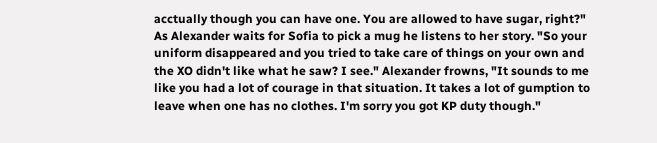acctually though you can have one. You are allowed to have sugar, right?" As Alexander waits for Sofia to pick a mug he listens to her story. "So your uniform disappeared and you tried to take care of things on your own and the XO didn't like what he saw? I see." Alexander frowns, "It sounds to me like you had a lot of courage in that situation. It takes a lot of gumption to leave when one has no clothes. I'm sorry you got KP duty though."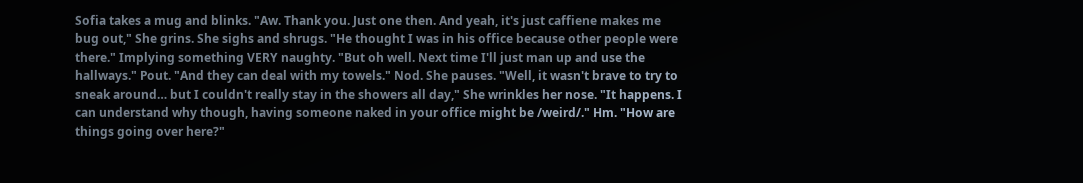Sofia takes a mug and blinks. "Aw. Thank you. Just one then. And yeah, it's just caffiene makes me bug out," She grins. She sighs and shrugs. "He thought I was in his office because other people were there." Implying something VERY naughty. "But oh well. Next time I'll just man up and use the hallways." Pout. "And they can deal with my towels." Nod. She pauses. "Well, it wasn't brave to try to sneak around… but I couldn't really stay in the showers all day," She wrinkles her nose. "It happens. I can understand why though, having someone naked in your office might be /weird/." Hm. "How are things going over here?"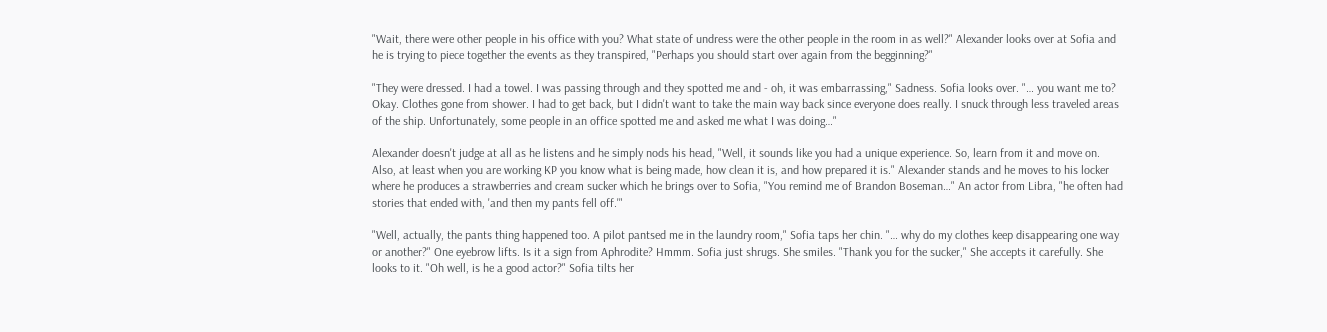"Wait, there were other people in his office with you? What state of undress were the other people in the room in as well?" Alexander looks over at Sofia and he is trying to piece together the events as they transpired, "Perhaps you should start over again from the begginning?"

"They were dressed. I had a towel. I was passing through and they spotted me and - oh, it was embarrassing," Sadness. Sofia looks over. "… you want me to? Okay. Clothes gone from shower. I had to get back, but I didn't want to take the main way back since everyone does really. I snuck through less traveled areas of the ship. Unfortunately, some people in an office spotted me and asked me what I was doing…"

Alexander doesn't judge at all as he listens and he simply nods his head, "Well, it sounds like you had a unique experience. So, learn from it and move on. Also, at least when you are working KP you know what is being made, how clean it is, and how prepared it is." Alexander stands and he moves to his locker where he produces a strawberries and cream sucker which he brings over to Sofia, "You remind me of Brandon Boseman…" An actor from Libra, "he often had stories that ended with, 'and then my pants fell off.'"

"Well, actually, the pants thing happened too. A pilot pantsed me in the laundry room," Sofia taps her chin. "… why do my clothes keep disappearing one way or another?" One eyebrow lifts. Is it a sign from Aphrodite? Hmmm. Sofia just shrugs. She smiles. "Thank you for the sucker," She accepts it carefully. She looks to it. "Oh well, is he a good actor?" Sofia tilts her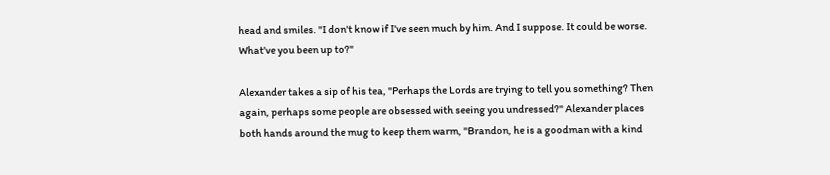head and smiles. "I don't know if I've seen much by him. And I suppose. It could be worse. What've you been up to?"

Alexander takes a sip of his tea, "Perhaps the Lords are trying to tell you something? Then again, perhaps some people are obsessed with seeing you undressed?" Alexander places both hands around the mug to keep them warm, "Brandon, he is a goodman with a kind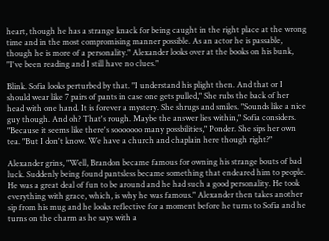heart, though he has a strange knack for being caught in the right place at the wrong time and in the most compromising manner possible. As an actor he is passable, though he is more of a personality." Alexander looks over at the books on his bunk, "I've been reading and I still have no clues."

Blink. Sofia looks perturbed by that. "I understand his plight then. And that or I should wear like 7 pairs of pants in case one gets pulled," She rubs the back of her head with one hand. It is forever a mystery. She shrugs and smiles. "Sounds like a nice guy though. And oh? That's rough. Maybe the answer lies within," Sofia considers. "Because it seems like there's sooooooo many possbilities," Ponder. She sips her own tea. "But I don't know. We have a church and chaplain here though right?"

Alexander grins, "Well, Brandon became famous for owning his strange bouts of bad luck. Suddenly being found pantsless became something that endeared him to people. He was a great deal of fun to be around and he had such a good personality. He took everything with grace, which, is why he was famous." Alexander then takes another sip from his mug and he looks reflective for a moment before he turns to Sofia and he turns on the charm as he says with a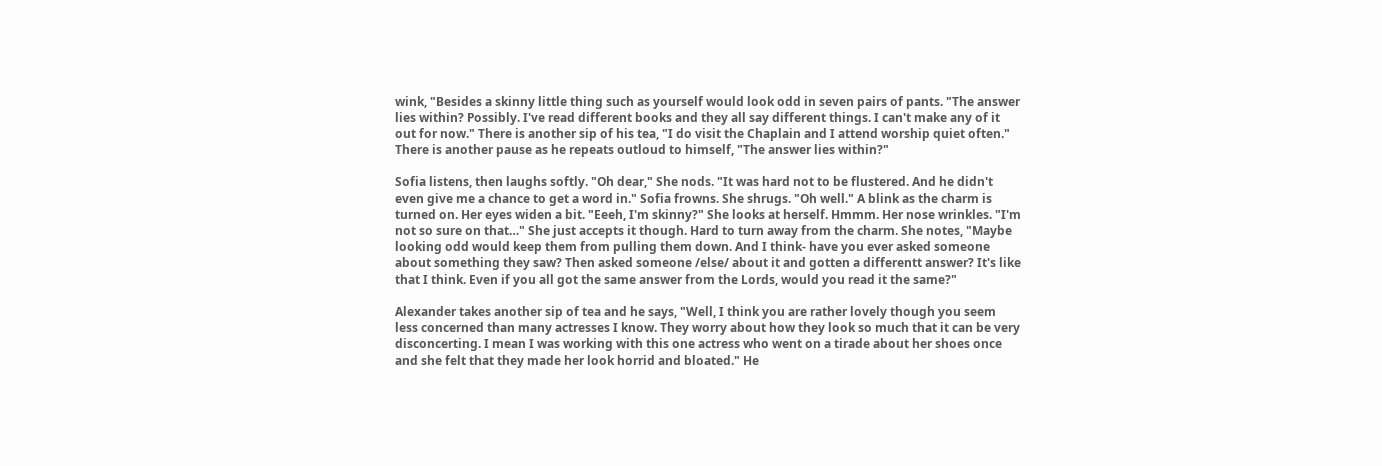wink, "Besides a skinny little thing such as yourself would look odd in seven pairs of pants. "The answer lies within? Possibly. I've read different books and they all say different things. I can't make any of it out for now." There is another sip of his tea, "I do visit the Chaplain and I attend worship quiet often." There is another pause as he repeats outloud to himself, "The answer lies within?"

Sofia listens, then laughs softly. "Oh dear," She nods. "It was hard not to be flustered. And he didn't even give me a chance to get a word in." Sofia frowns. She shrugs. "Oh well." A blink as the charm is turned on. Her eyes widen a bit. "Eeeh, I'm skinny?" She looks at herself. Hmmm. Her nose wrinkles. "I'm not so sure on that…" She just accepts it though. Hard to turn away from the charm. She notes, "Maybe looking odd would keep them from pulling them down. And I think- have you ever asked someone about something they saw? Then asked someone /else/ about it and gotten a differentt answer? It's like that I think. Even if you all got the same answer from the Lords, would you read it the same?"

Alexander takes another sip of tea and he says, "Well, I think you are rather lovely though you seem less concerned than many actresses I know. They worry about how they look so much that it can be very disconcerting. I mean I was working with this one actress who went on a tirade about her shoes once and she felt that they made her look horrid and bloated." He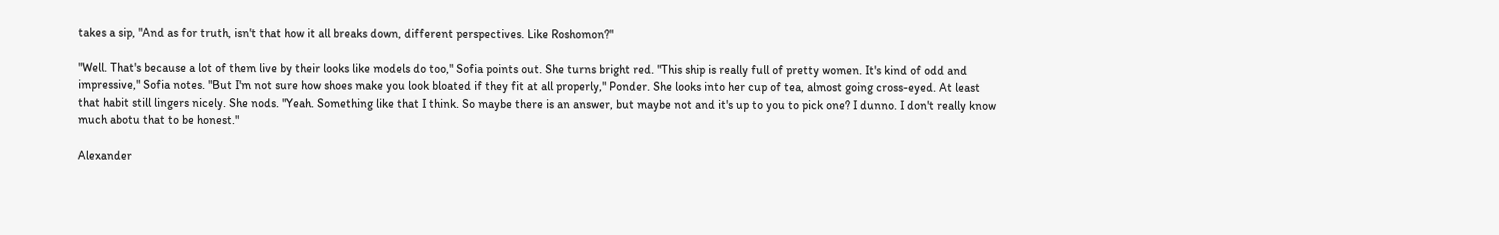takes a sip, "And as for truth, isn't that how it all breaks down, different perspectives. Like Roshomon?"

"Well. That's because a lot of them live by their looks like models do too," Sofia points out. She turns bright red. "This ship is really full of pretty women. It's kind of odd and impressive," Sofia notes. "But I'm not sure how shoes make you look bloated if they fit at all properly," Ponder. She looks into her cup of tea, almost going cross-eyed. At least that habit still lingers nicely. She nods. "Yeah. Something like that I think. So maybe there is an answer, but maybe not and it's up to you to pick one? I dunno. I don't really know much abotu that to be honest."

Alexander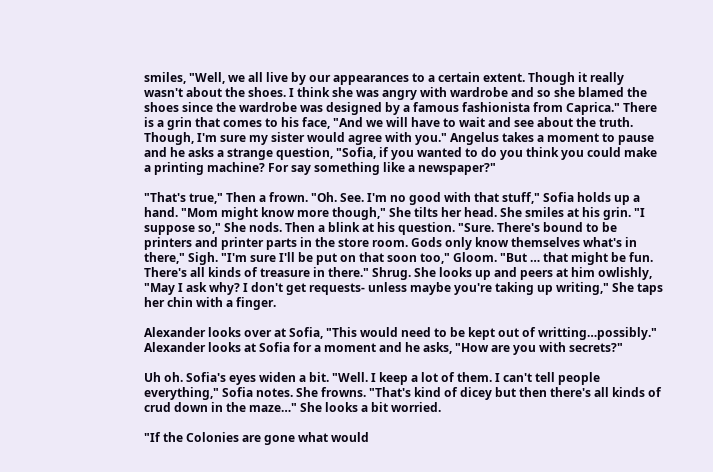smiles, "Well, we all live by our appearances to a certain extent. Though it really wasn't about the shoes. I think she was angry with wardrobe and so she blamed the shoes since the wardrobe was designed by a famous fashionista from Caprica." There is a grin that comes to his face, "And we will have to wait and see about the truth. Though, I'm sure my sister would agree with you." Angelus takes a moment to pause and he asks a strange question, "Sofia, if you wanted to do you think you could make a printing machine? For say something like a newspaper?"

"That's true," Then a frown. "Oh. See. I'm no good with that stuff," Sofia holds up a hand. "Mom might know more though," She tilts her head. She smiles at his grin. "I suppose so," She nods. Then a blink at his question. "Sure. There's bound to be printers and printer parts in the store room. Gods only know themselves what's in there," Sigh. "I'm sure I'll be put on that soon too," Gloom. "But … that might be fun. There's all kinds of treasure in there." Shrug. She looks up and peers at him owlishly, "May I ask why? I don't get requests- unless maybe you're taking up writing," She taps her chin with a finger.

Alexander looks over at Sofia, "This would need to be kept out of writting…possibly." Alexander looks at Sofia for a moment and he asks, "How are you with secrets?"

Uh oh. Sofia's eyes widen a bit. "Well. I keep a lot of them. I can't tell people everything," Sofia notes. She frowns. "That's kind of dicey but then there's all kinds of crud down in the maze…" She looks a bit worried.

"If the Colonies are gone what would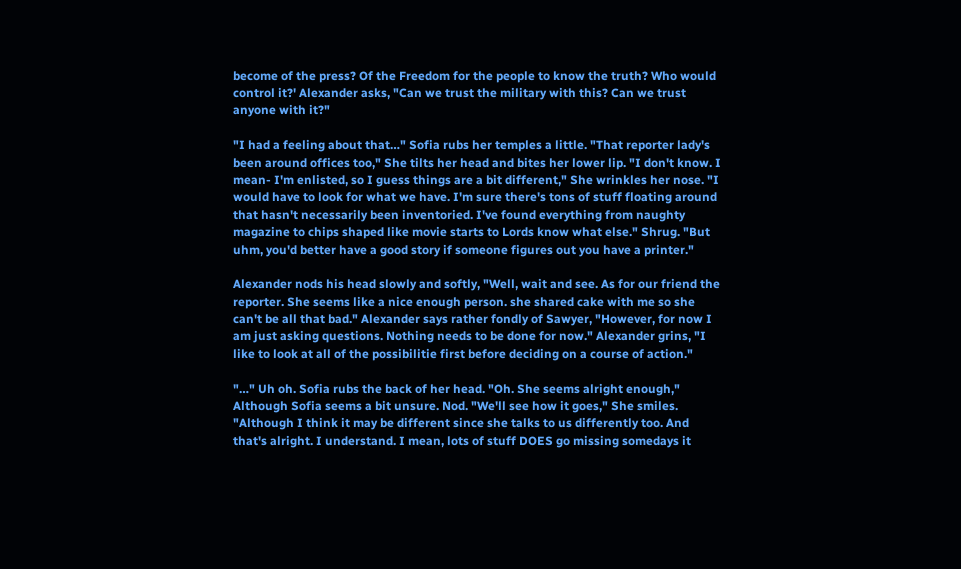become of the press? Of the Freedom for the people to know the truth? Who would control it?' Alexander asks, "Can we trust the military with this? Can we trust anyone with it?"

"I had a feeling about that…" Sofia rubs her temples a little. "That reporter lady's been around offices too," She tilts her head and bites her lower lip. "I don't know. I mean- I'm enlisted, so I guess things are a bit different," She wrinkles her nose. "I would have to look for what we have. I'm sure there's tons of stuff floating around that hasn't necessarily been inventoried. I've found everything from naughty magazine to chips shaped like movie starts to Lords know what else." Shrug. "But uhm, you'd better have a good story if someone figures out you have a printer."

Alexander nods his head slowly and softly, "Well, wait and see. As for our friend the reporter. She seems like a nice enough person. she shared cake with me so she can't be all that bad." Alexander says rather fondly of Sawyer, "However, for now I am just asking questions. Nothing needs to be done for now." Alexander grins, "I like to look at all of the possibilitie first before deciding on a course of action."

"…" Uh oh. Sofia rubs the back of her head. "Oh. She seems alright enough," Although Sofia seems a bit unsure. Nod. "We'll see how it goes," She smiles. "Although I think it may be different since she talks to us differently too. And that's alright. I understand. I mean, lots of stuff DOES go missing somedays it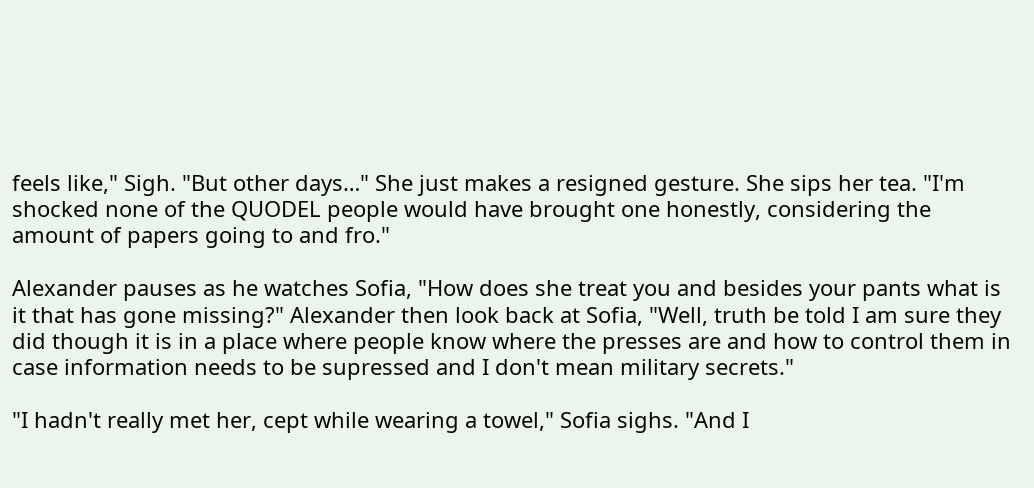feels like," Sigh. "But other days…" She just makes a resigned gesture. She sips her tea. "I'm shocked none of the QUODEL people would have brought one honestly, considering the amount of papers going to and fro."

Alexander pauses as he watches Sofia, "How does she treat you and besides your pants what is it that has gone missing?" Alexander then look back at Sofia, "Well, truth be told I am sure they did though it is in a place where people know where the presses are and how to control them in case information needs to be supressed and I don't mean military secrets."

"I hadn't really met her, cept while wearing a towel," Sofia sighs. "And I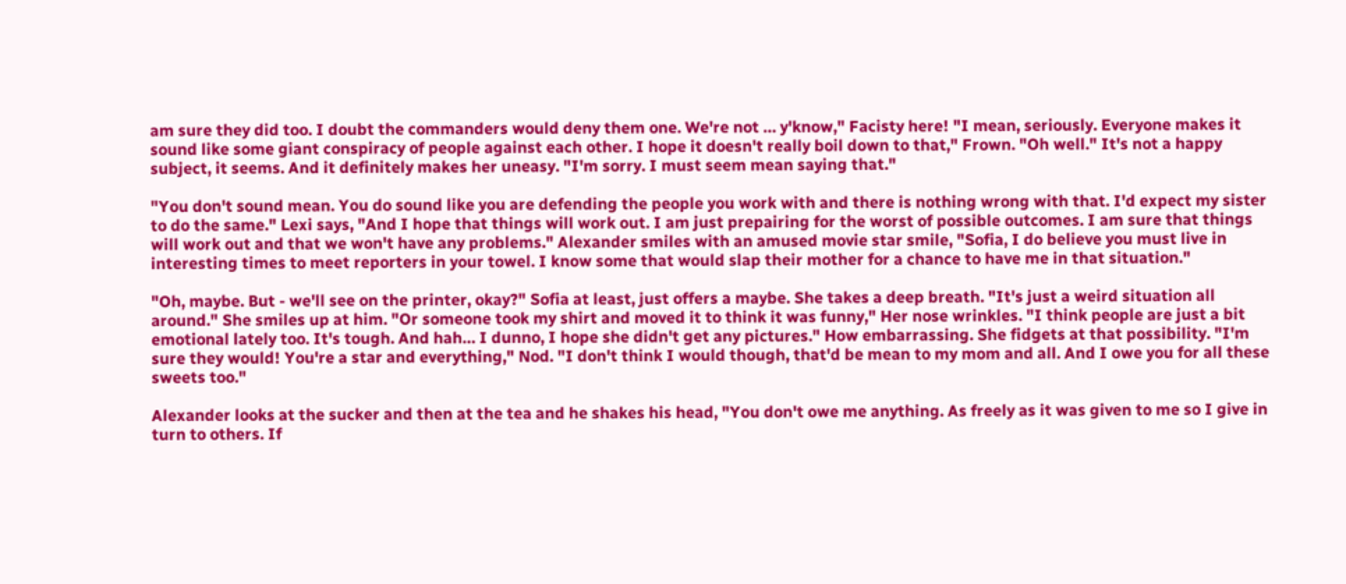am sure they did too. I doubt the commanders would deny them one. We're not … y'know," Facisty here! "I mean, seriously. Everyone makes it sound like some giant conspiracy of people against each other. I hope it doesn't really boil down to that," Frown. "Oh well." It's not a happy subject, it seems. And it definitely makes her uneasy. "I'm sorry. I must seem mean saying that."

"You don't sound mean. You do sound like you are defending the people you work with and there is nothing wrong with that. I'd expect my sister to do the same." Lexi says, "And I hope that things will work out. I am just prepairing for the worst of possible outcomes. I am sure that things will work out and that we won't have any problems." Alexander smiles with an amused movie star smile, "Sofia, I do believe you must live in interesting times to meet reporters in your towel. I know some that would slap their mother for a chance to have me in that situation."

"Oh, maybe. But - we'll see on the printer, okay?" Sofia at least, just offers a maybe. She takes a deep breath. "It's just a weird situation all around." She smiles up at him. "Or someone took my shirt and moved it to think it was funny," Her nose wrinkles. "I think people are just a bit emotional lately too. It's tough. And hah… I dunno, I hope she didn't get any pictures." How embarrassing. She fidgets at that possibility. "I'm sure they would! You're a star and everything," Nod. "I don't think I would though, that'd be mean to my mom and all. And I owe you for all these sweets too."

Alexander looks at the sucker and then at the tea and he shakes his head, "You don't owe me anything. As freely as it was given to me so I give in turn to others. If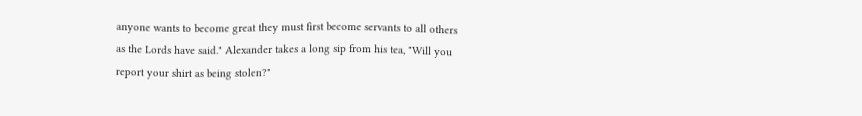anyone wants to become great they must first become servants to all others as the Lords have said." Alexander takes a long sip from his tea, "Will you report your shirt as being stolen?"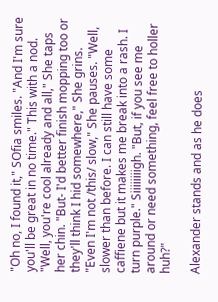"Oh no, I found it," SOfia smiles. "And I'm sure you'll be great in no time." This with a nod. "Well, you're cool already and all," She taps her chin. "But- I'd better finish mopping too or they'll think I hid somewhere," She grins. "Even I'm not /this/ slow," She pauses. "Well, slower than before. I can still have some caffiene but it makes me break into a rash. I turn purple." Siiiiiiiigh. "But, if you see me around or need something, feel free to holler huh?"

Alexander stands and as he does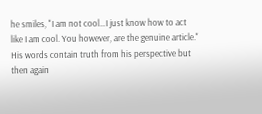he smiles, "I am not cool…I just know how to act like I am cool. You however, are the genuine article." His words contain truth from his perspective but then again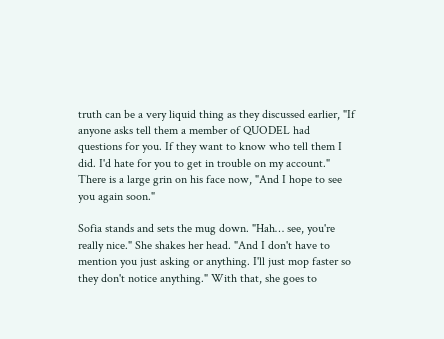truth can be a very liquid thing as they discussed earlier, "If anyone asks tell them a member of QUODEL had questions for you. If they want to know who tell them I did. I'd hate for you to get in trouble on my account." There is a large grin on his face now, "And I hope to see you again soon."

Sofia stands and sets the mug down. "Hah… see, you're really nice." She shakes her head. "And I don't have to mention you just asking or anything. I'll just mop faster so they don't notice anything." With that, she goes to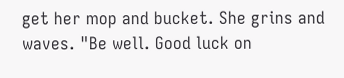get her mop and bucket. She grins and waves. "Be well. Good luck on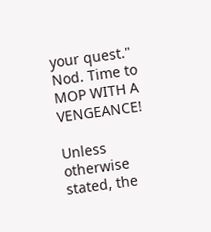your quest." Nod. Time to MOP WITH A VENGEANCE!

Unless otherwise stated, the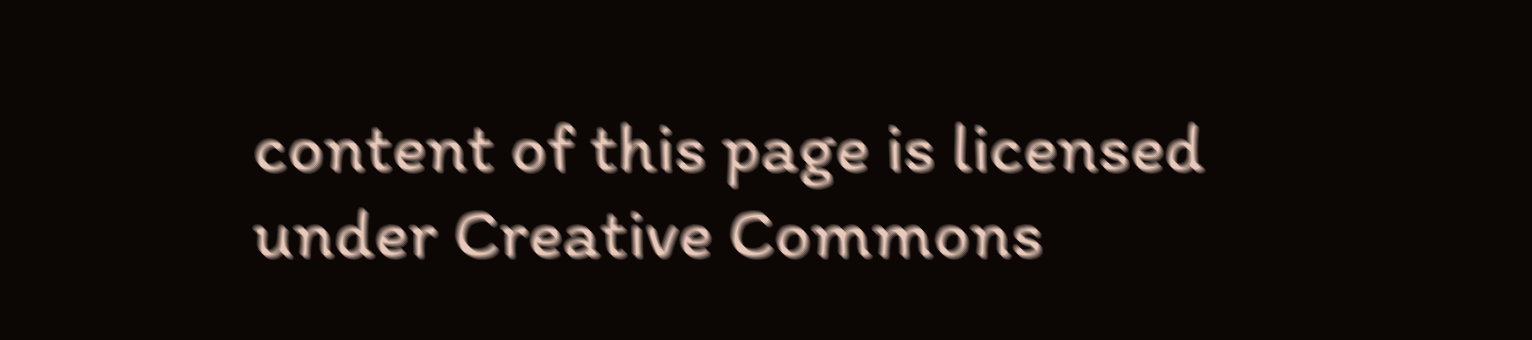content of this page is licensed under Creative Commons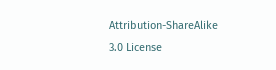Attribution-ShareAlike 3.0 License